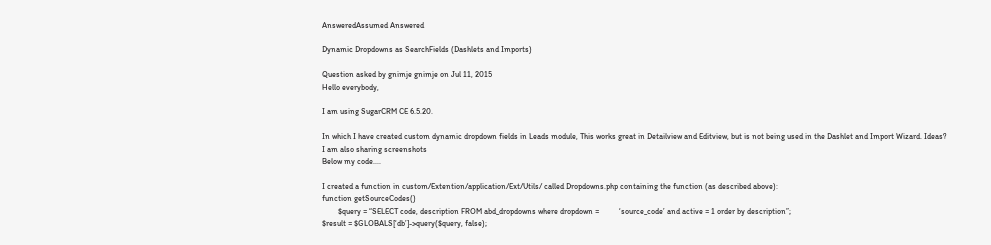AnsweredAssumed Answered

Dynamic Dropdowns as SearchFields (Dashlets and Imports)

Question asked by gnimje gnimje on Jul 11, 2015
Hello everybody,

I am using SugarCRM CE 6.5.20.

In which I have created custom dynamic dropdown fields in Leads module, This works great in Detailview and Editview, but is not being used in the Dashlet and Import Wizard. Ideas?
I am also sharing screenshots
Below my code....

I created a function in custom/Extention/application/Ext/Utils/ called Dropdowns.php containing the function (as described above):
function getSourceCodes()
        $query = “SELECT code, description FROM abd_dropdowns where dropdown =          ‘source_code’ and active = 1 order by description”;
$result = $GLOBALS[‘db’]->query($query, false);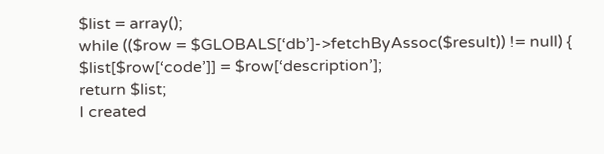$list = array();
while (($row = $GLOBALS[‘db’]->fetchByAssoc($result)) != null) {
$list[$row[‘code’]] = $row[‘description’];
return $list;
I created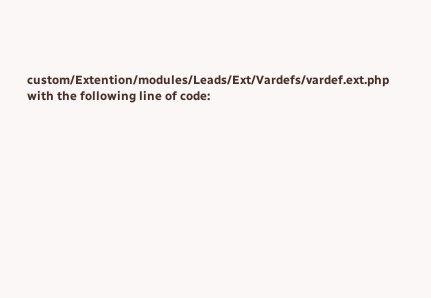custom/Extention/modules/Leads/Ext/Vardefs/vardef.ext.php with the following line of code: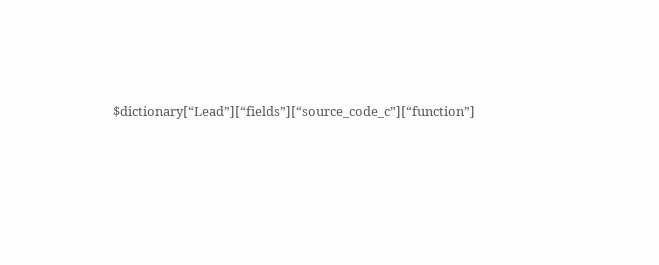$dictionary[“Lead”][“fields”][“source_code_c”][“function”]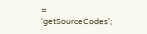= ‘getSourceCodes';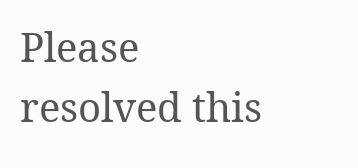Please resolved this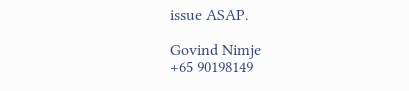issue ASAP.

Govind Nimje
+65 90198149